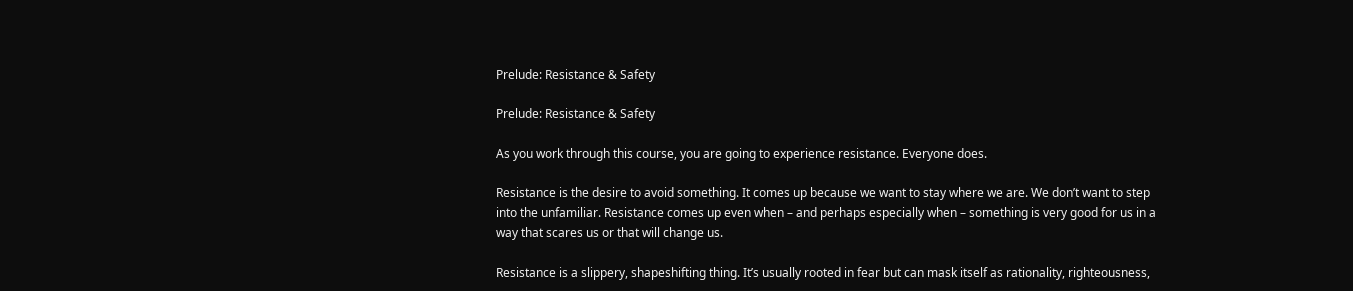Prelude: Resistance & Safety

Prelude: Resistance & Safety

As you work through this course, you are going to experience resistance. Everyone does.

Resistance is the desire to avoid something. It comes up because we want to stay where we are. We don’t want to step into the unfamiliar. Resistance comes up even when – and perhaps especially when – something is very good for us in a way that scares us or that will change us.

Resistance is a slippery, shapeshifting thing. It’s usually rooted in fear but can mask itself as rationality, righteousness,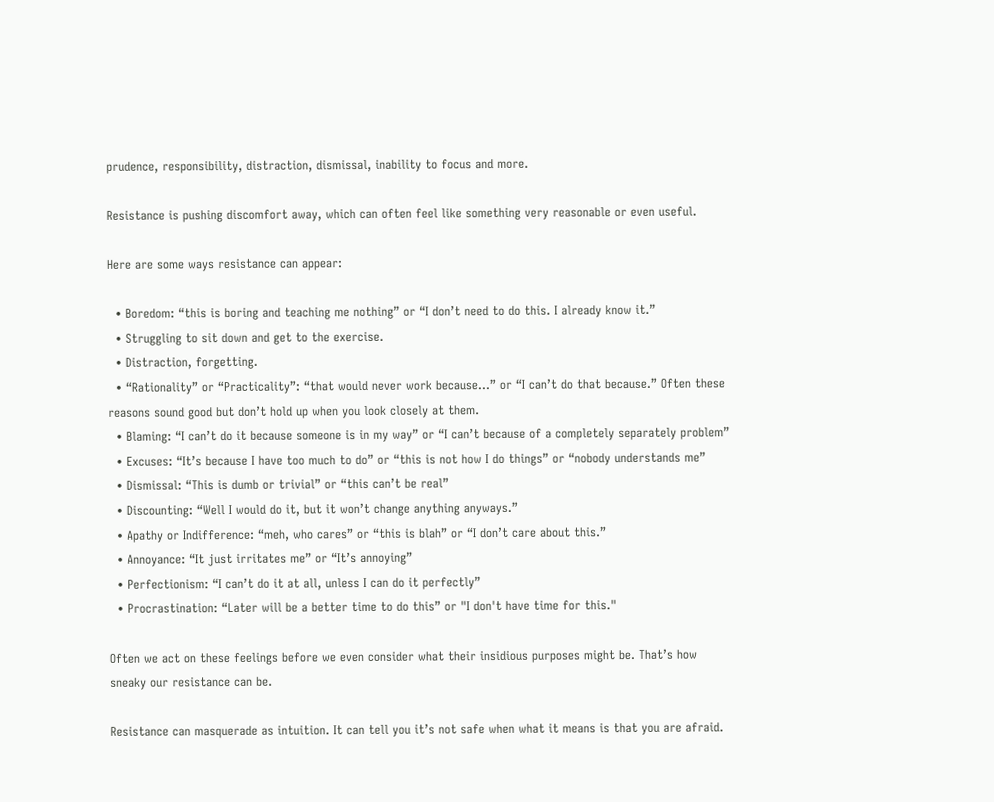prudence, responsibility, distraction, dismissal, inability to focus and more.

Resistance is pushing discomfort away, which can often feel like something very reasonable or even useful.

Here are some ways resistance can appear:

  • Boredom: “this is boring and teaching me nothing” or “I don’t need to do this. I already know it.”
  • Struggling to sit down and get to the exercise.
  • Distraction, forgetting.
  • “Rationality” or “Practicality”: “that would never work because…” or “I can’t do that because.” Often these reasons sound good but don’t hold up when you look closely at them.
  • Blaming: “I can’t do it because someone is in my way” or “I can’t because of a completely separately problem”
  • Excuses: “It’s because I have too much to do” or “this is not how I do things” or “nobody understands me”
  • Dismissal: “This is dumb or trivial” or “this can’t be real”
  • Discounting: “Well I would do it, but it won’t change anything anyways.”
  • Apathy or Indifference: “meh, who cares” or “this is blah” or “I don’t care about this.”
  • Annoyance: “It just irritates me” or “It’s annoying”
  • Perfectionism: “I can’t do it at all, unless I can do it perfectly”
  • Procrastination: “Later will be a better time to do this” or "I don't have time for this."

Often we act on these feelings before we even consider what their insidious purposes might be. That’s how sneaky our resistance can be.

Resistance can masquerade as intuition. It can tell you it’s not safe when what it means is that you are afraid.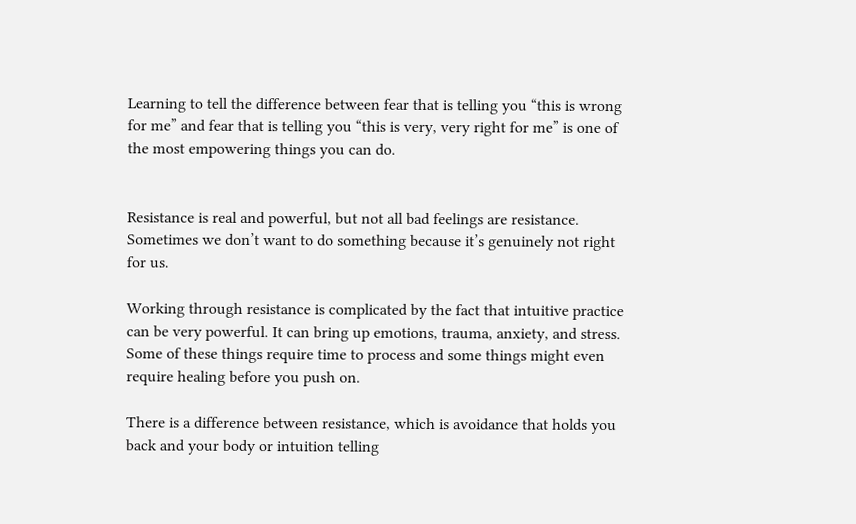Learning to tell the difference between fear that is telling you “this is wrong for me” and fear that is telling you “this is very, very right for me” is one of the most empowering things you can do.


Resistance is real and powerful, but not all bad feelings are resistance. Sometimes we don’t want to do something because it’s genuinely not right for us.

Working through resistance is complicated by the fact that intuitive practice can be very powerful. It can bring up emotions, trauma, anxiety, and stress. Some of these things require time to process and some things might even require healing before you push on.

There is a difference between resistance, which is avoidance that holds you back and your body or intuition telling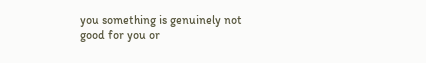you something is genuinely not good for you or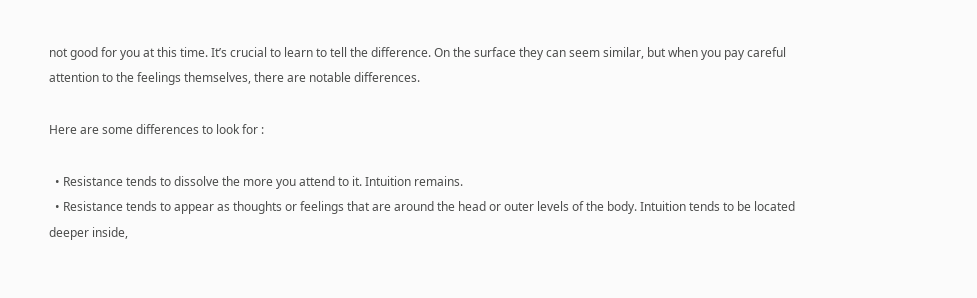not good for you at this time. It’s crucial to learn to tell the difference. On the surface they can seem similar, but when you pay careful attention to the feelings themselves, there are notable differences.

Here are some differences to look for :

  • Resistance tends to dissolve the more you attend to it. Intuition remains.
  • Resistance tends to appear as thoughts or feelings that are around the head or outer levels of the body. Intuition tends to be located deeper inside,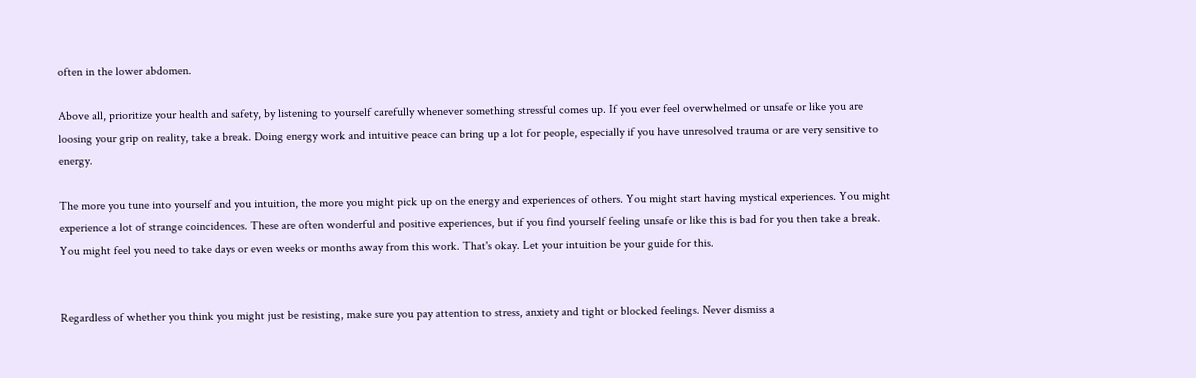often in the lower abdomen.

Above all, prioritize your health and safety, by listening to yourself carefully whenever something stressful comes up. If you ever feel overwhelmed or unsafe or like you are loosing your grip on reality, take a break. Doing energy work and intuitive peace can bring up a lot for people, especially if you have unresolved trauma or are very sensitive to energy.

The more you tune into yourself and you intuition, the more you might pick up on the energy and experiences of others. You might start having mystical experiences. You might experience a lot of strange coincidences. These are often wonderful and positive experiences, but if you find yourself feeling unsafe or like this is bad for you then take a break. You might feel you need to take days or even weeks or months away from this work. That's okay. Let your intuition be your guide for this.


Regardless of whether you think you might just be resisting, make sure you pay attention to stress, anxiety and tight or blocked feelings. Never dismiss a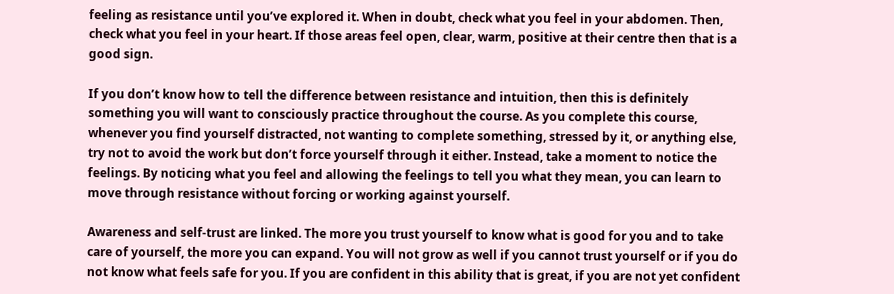feeling as resistance until you’ve explored it. When in doubt, check what you feel in your abdomen. Then, check what you feel in your heart. If those areas feel open, clear, warm, positive at their centre then that is a good sign.

If you don’t know how to tell the difference between resistance and intuition, then this is definitely something you will want to consciously practice throughout the course. As you complete this course, whenever you find yourself distracted, not wanting to complete something, stressed by it, or anything else, try not to avoid the work but don’t force yourself through it either. Instead, take a moment to notice the feelings. By noticing what you feel and allowing the feelings to tell you what they mean, you can learn to move through resistance without forcing or working against yourself.

Awareness and self-trust are linked. The more you trust yourself to know what is good for you and to take care of yourself, the more you can expand. You will not grow as well if you cannot trust yourself or if you do not know what feels safe for you. If you are confident in this ability that is great, if you are not yet confident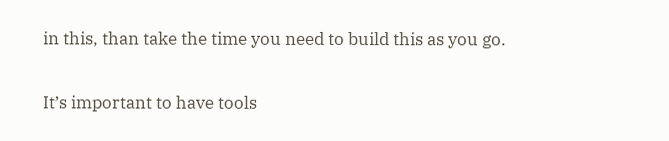in this, than take the time you need to build this as you go.

It’s important to have tools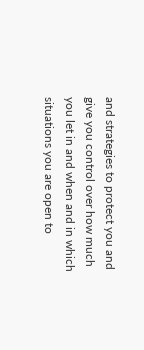and strategies to protect you and give you control over how much you let in and when and in which situations you are open to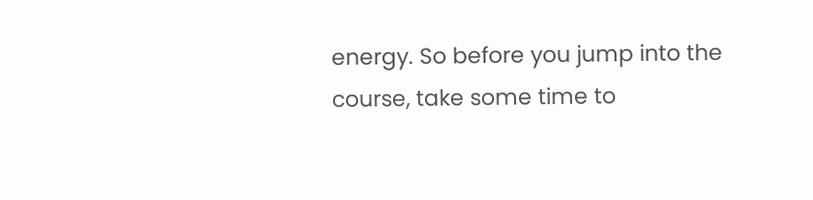energy. So before you jump into the course, take some time to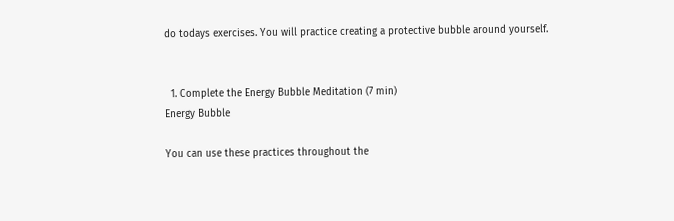do todays exercises. You will practice creating a protective bubble around yourself.


  1. Complete the Energy Bubble Meditation (7 min)
Energy Bubble

You can use these practices throughout the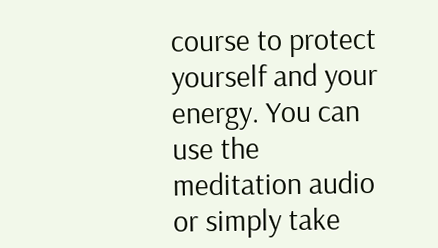course to protect yourself and your energy. You can use the meditation audio or simply take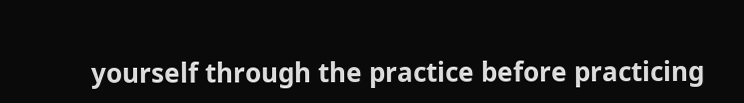yourself through the practice before practicing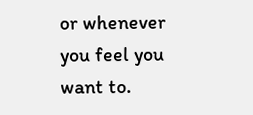or whenever you feel you want to.